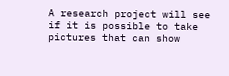A research project will see if it is possible to take pictures that can show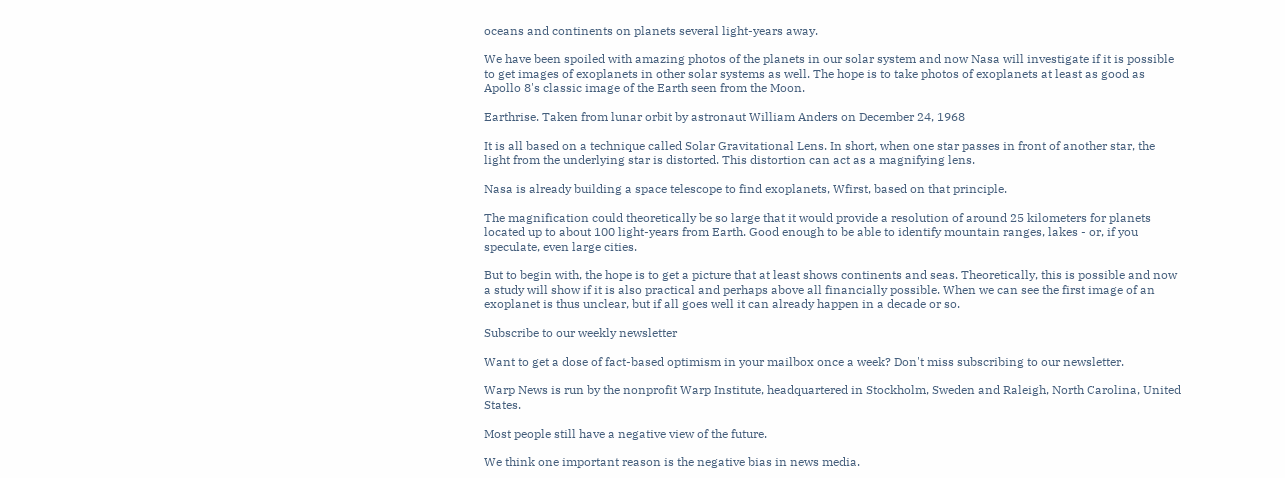oceans and continents on planets several light-years away.

We have been spoiled with amazing photos of the planets in our solar system and now Nasa will investigate if it is possible to get images of exoplanets in other solar systems as well. The hope is to take photos of exoplanets at least as good as Apollo 8's classic image of the Earth seen from the Moon.

Earthrise. Taken from lunar orbit by astronaut William Anders on December 24, 1968

It is all based on a technique called Solar Gravitational Lens. In short, when one star passes in front of another star, the light from the underlying star is distorted. This distortion can act as a magnifying lens.

Nasa is already building a space telescope to find exoplanets, Wfirst, based on that principle.

The magnification could theoretically be so large that it would provide a resolution of around 25 kilometers for planets located up to about 100 light-years from Earth. Good enough to be able to identify mountain ranges, lakes - or, if you speculate, even large cities.

But to begin with, the hope is to get a picture that at least shows continents and seas. Theoretically, this is possible and now a study will show if it is also practical and perhaps above all financially possible. When we can see the first image of an exoplanet is thus unclear, but if all goes well it can already happen in a decade or so.

Subscribe to our weekly newsletter

Want to get a dose of fact-based optimism in your mailbox once a week? Don't miss subscribing to our newsletter.

Warp News is run by the nonprofit Warp Institute, headquartered in Stockholm, Sweden and Raleigh, North Carolina, United States.

Most people still have a negative view of the future.

We think one important reason is the negative bias in news media.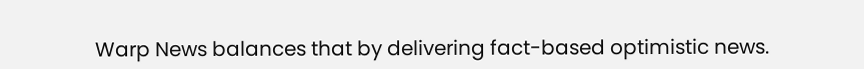Warp News balances that by delivering fact-based optimistic news.